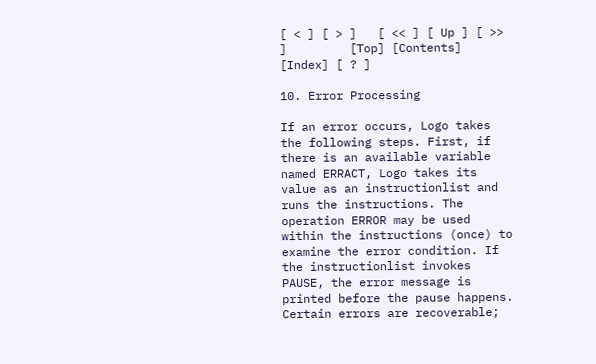[ < ] [ > ]   [ << ] [ Up ] [ >> ]         [Top] [Contents] [Index] [ ? ]

10. Error Processing

If an error occurs, Logo takes the following steps. First, if there is an available variable named ERRACT, Logo takes its value as an instructionlist and runs the instructions. The operation ERROR may be used within the instructions (once) to examine the error condition. If the instructionlist invokes PAUSE, the error message is printed before the pause happens. Certain errors are recoverable;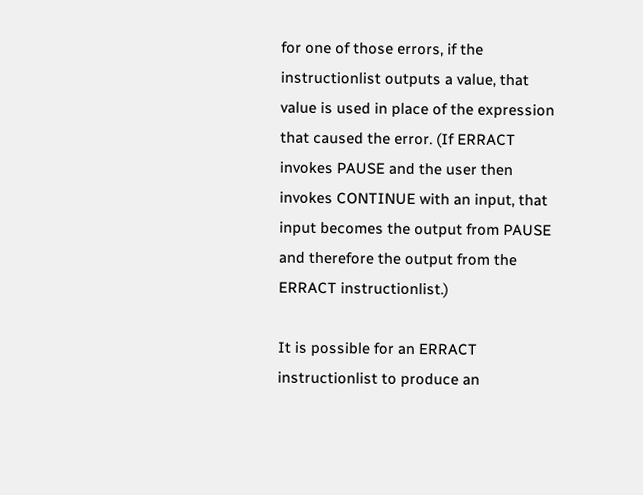for one of those errors, if the instructionlist outputs a value, that value is used in place of the expression that caused the error. (If ERRACT invokes PAUSE and the user then invokes CONTINUE with an input, that input becomes the output from PAUSE and therefore the output from the ERRACT instructionlist.)

It is possible for an ERRACT instructionlist to produce an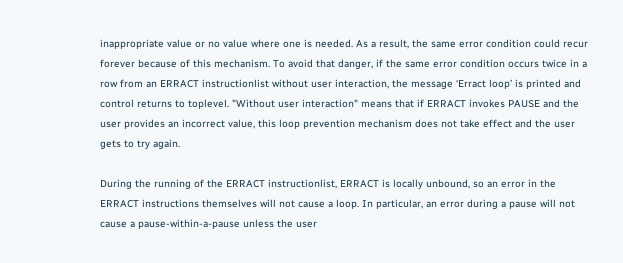inappropriate value or no value where one is needed. As a result, the same error condition could recur forever because of this mechanism. To avoid that danger, if the same error condition occurs twice in a row from an ERRACT instructionlist without user interaction, the message ‘Erract loop’ is printed and control returns to toplevel. "Without user interaction" means that if ERRACT invokes PAUSE and the user provides an incorrect value, this loop prevention mechanism does not take effect and the user gets to try again.

During the running of the ERRACT instructionlist, ERRACT is locally unbound, so an error in the ERRACT instructions themselves will not cause a loop. In particular, an error during a pause will not cause a pause-within-a-pause unless the user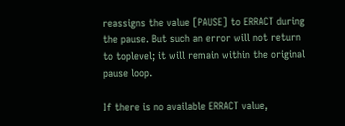reassigns the value [PAUSE] to ERRACT during the pause. But such an error will not return to toplevel; it will remain within the original pause loop.

If there is no available ERRACT value,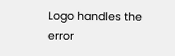Logo handles the error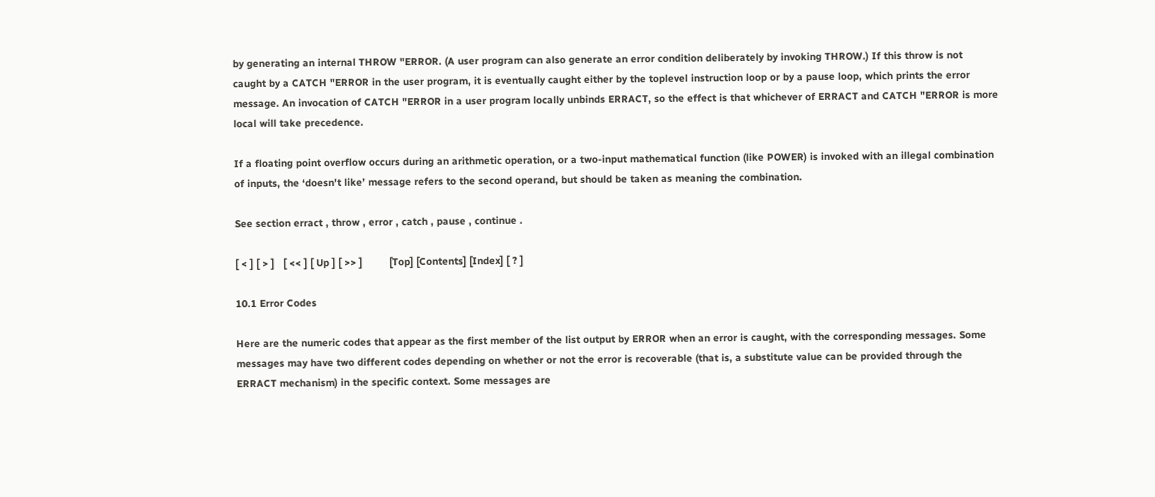by generating an internal THROW "ERROR. (A user program can also generate an error condition deliberately by invoking THROW.) If this throw is not caught by a CATCH "ERROR in the user program, it is eventually caught either by the toplevel instruction loop or by a pause loop, which prints the error message. An invocation of CATCH "ERROR in a user program locally unbinds ERRACT, so the effect is that whichever of ERRACT and CATCH "ERROR is more local will take precedence.

If a floating point overflow occurs during an arithmetic operation, or a two-input mathematical function (like POWER) is invoked with an illegal combination of inputs, the ‘doesn't like’ message refers to the second operand, but should be taken as meaning the combination.

See section erract , throw , error , catch , pause , continue .

[ < ] [ > ]   [ << ] [ Up ] [ >> ]         [Top] [Contents] [Index] [ ? ]

10.1 Error Codes

Here are the numeric codes that appear as the first member of the list output by ERROR when an error is caught, with the corresponding messages. Some messages may have two different codes depending on whether or not the error is recoverable (that is, a substitute value can be provided through the ERRACT mechanism) in the specific context. Some messages are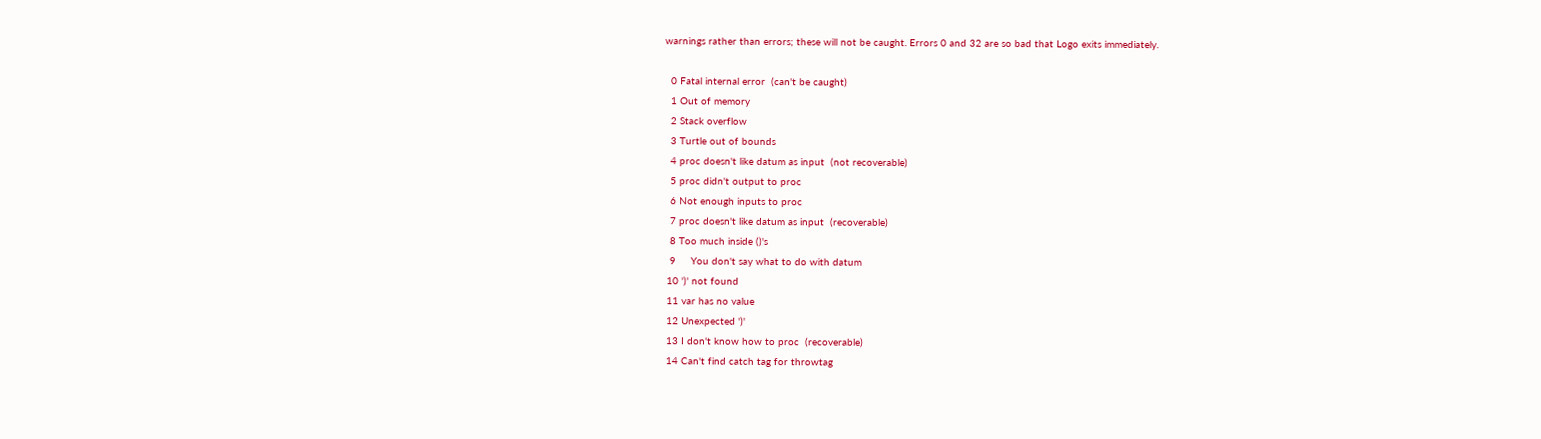warnings rather than errors; these will not be caught. Errors 0 and 32 are so bad that Logo exits immediately.

  0 Fatal internal error  (can't be caught)
  1 Out of memory
  2 Stack overflow
  3 Turtle out of bounds
  4 proc doesn't like datum as input  (not recoverable)
  5 proc didn't output to proc
  6 Not enough inputs to proc
  7 proc doesn't like datum as input  (recoverable)
  8 Too much inside ()'s
  9     You don't say what to do with datum
 10 ')' not found
 11 var has no value
 12 Unexpected ')'
 13 I don't know how to proc  (recoverable)
 14 Can't find catch tag for throwtag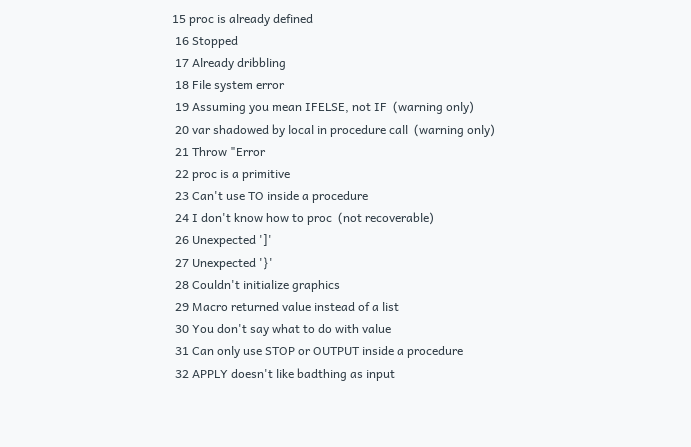15 proc is already defined
 16 Stopped
 17 Already dribbling
 18 File system error
 19 Assuming you mean IFELSE, not IF  (warning only)
 20 var shadowed by local in procedure call  (warning only)
 21 Throw "Error
 22 proc is a primitive
 23 Can't use TO inside a procedure
 24 I don't know how to proc  (not recoverable)
 26 Unexpected ']'
 27 Unexpected '}'
 28 Couldn't initialize graphics
 29 Macro returned value instead of a list
 30 You don't say what to do with value
 31 Can only use STOP or OUTPUT inside a procedure
 32 APPLY doesn't like badthing as input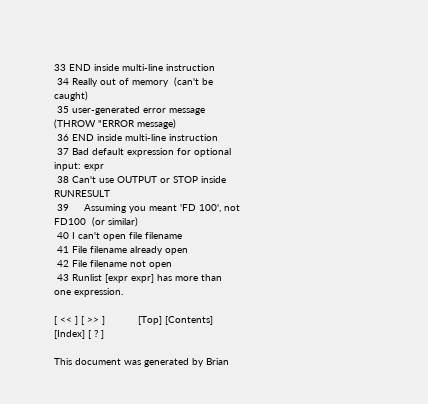33 END inside multi-line instruction
 34 Really out of memory  (can't be caught)
 35 user-generated error message (THROW "ERROR message)
 36 END inside multi-line instruction
 37 Bad default expression for optional input: expr
 38 Can't use OUTPUT or STOP inside RUNRESULT
 39     Assuming you meant 'FD 100', not FD100  (or similar)
 40 I can't open file filename
 41 File filename already open
 42 File filename not open
 43 Runlist [expr expr] has more than one expression.

[ << ] [ >> ]           [Top] [Contents] [Index] [ ? ]

This document was generated by Brian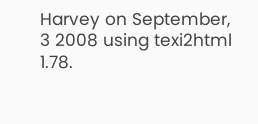Harvey on September, 3 2008 using texi2html 1.78.